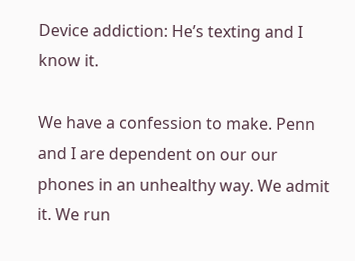Device addiction: He’s texting and I know it.

We have a confession to make. Penn and I are dependent on our our phones in an unhealthy way. We admit it. We run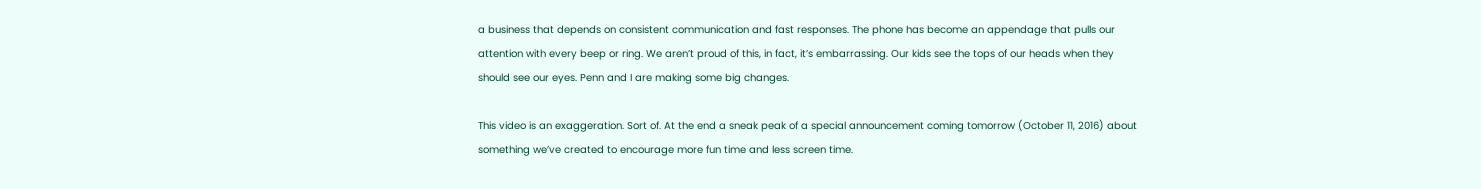a business that depends on consistent communication and fast responses. The phone has become an appendage that pulls our attention with every beep or ring. We aren’t proud of this, in fact, it’s embarrassing. Our kids see the tops of our heads when they should see our eyes. Penn and I are making some big changes.

This video is an exaggeration. Sort of. At the end a sneak peak of a special announcement coming tomorrow (October 11, 2016) about something we’ve created to encourage more fun time and less screen time.